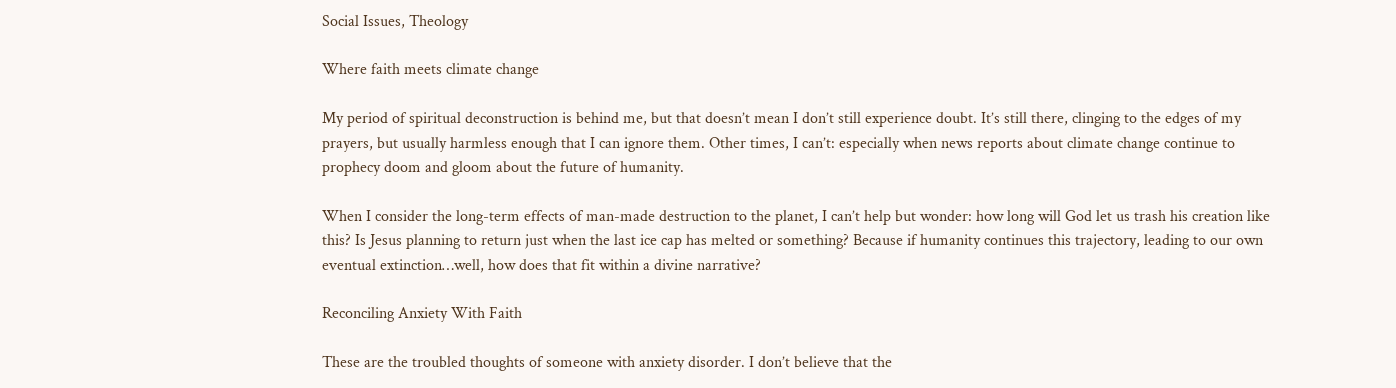Social Issues, Theology

Where faith meets climate change

My period of spiritual deconstruction is behind me, but that doesn’t mean I don’t still experience doubt. It’s still there, clinging to the edges of my prayers, but usually harmless enough that I can ignore them. Other times, I can’t: especially when news reports about climate change continue to prophecy doom and gloom about the future of humanity.

When I consider the long-term effects of man-made destruction to the planet, I can’t help but wonder: how long will God let us trash his creation like this? Is Jesus planning to return just when the last ice cap has melted or something? Because if humanity continues this trajectory, leading to our own eventual extinction…well, how does that fit within a divine narrative?

Reconciling Anxiety With Faith

These are the troubled thoughts of someone with anxiety disorder. I don’t believe that the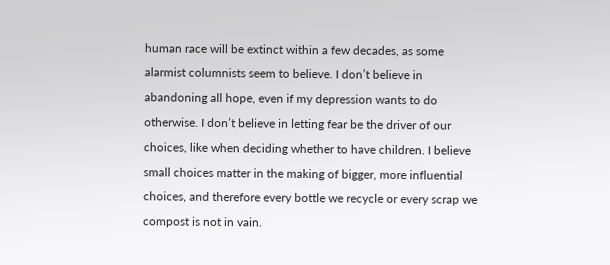human race will be extinct within a few decades, as some alarmist columnists seem to believe. I don’t believe in abandoning all hope, even if my depression wants to do otherwise. I don’t believe in letting fear be the driver of our choices, like when deciding whether to have children. I believe small choices matter in the making of bigger, more influential choices, and therefore every bottle we recycle or every scrap we compost is not in vain.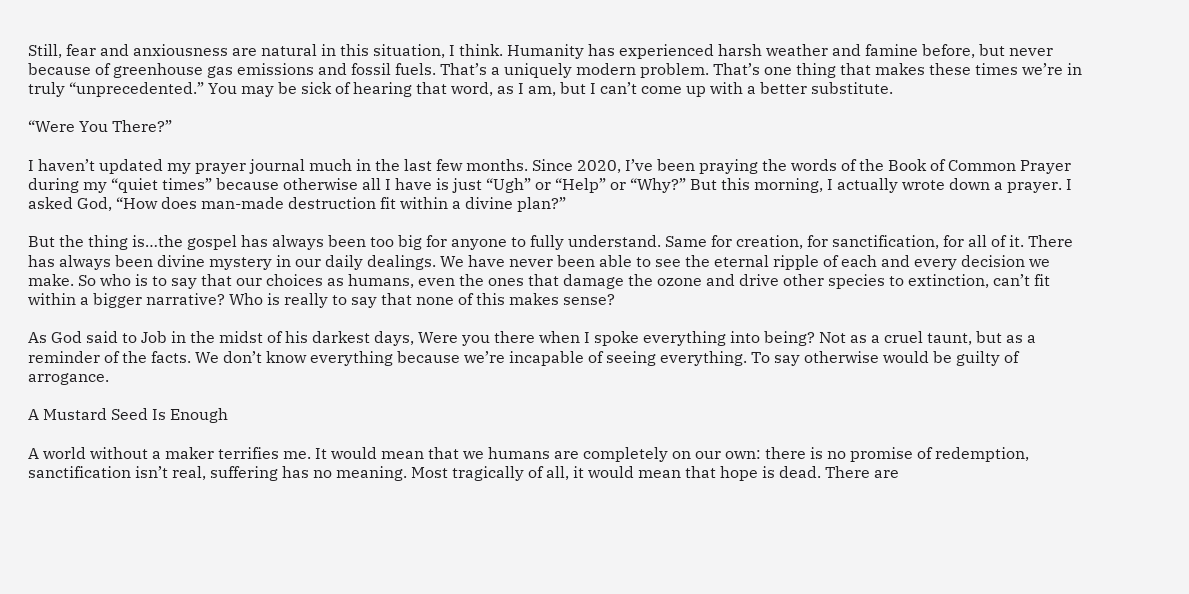Still, fear and anxiousness are natural in this situation, I think. Humanity has experienced harsh weather and famine before, but never because of greenhouse gas emissions and fossil fuels. That’s a uniquely modern problem. That’s one thing that makes these times we’re in truly “unprecedented.” You may be sick of hearing that word, as I am, but I can’t come up with a better substitute.

“Were You There?”

I haven’t updated my prayer journal much in the last few months. Since 2020, I’ve been praying the words of the Book of Common Prayer during my “quiet times” because otherwise all I have is just “Ugh” or “Help” or “Why?” But this morning, I actually wrote down a prayer. I asked God, “How does man-made destruction fit within a divine plan?”

But the thing is…the gospel has always been too big for anyone to fully understand. Same for creation, for sanctification, for all of it. There has always been divine mystery in our daily dealings. We have never been able to see the eternal ripple of each and every decision we make. So who is to say that our choices as humans, even the ones that damage the ozone and drive other species to extinction, can’t fit within a bigger narrative? Who is really to say that none of this makes sense?

As God said to Job in the midst of his darkest days, Were you there when I spoke everything into being? Not as a cruel taunt, but as a reminder of the facts. We don’t know everything because we’re incapable of seeing everything. To say otherwise would be guilty of arrogance.

A Mustard Seed Is Enough

A world without a maker terrifies me. It would mean that we humans are completely on our own: there is no promise of redemption, sanctification isn’t real, suffering has no meaning. Most tragically of all, it would mean that hope is dead. There are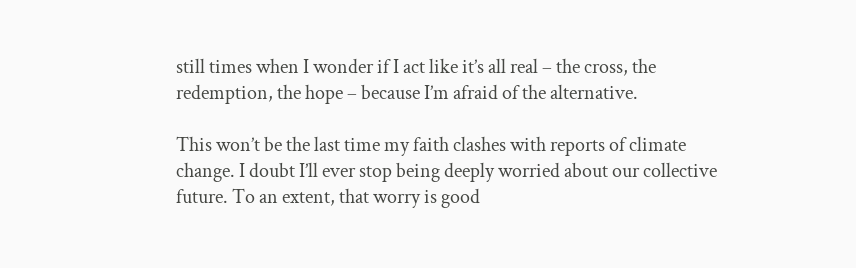still times when I wonder if I act like it’s all real – the cross, the redemption, the hope – because I’m afraid of the alternative.

This won’t be the last time my faith clashes with reports of climate change. I doubt I’ll ever stop being deeply worried about our collective future. To an extent, that worry is good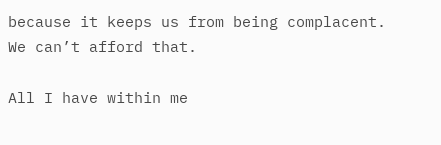because it keeps us from being complacent. We can’t afford that.

All I have within me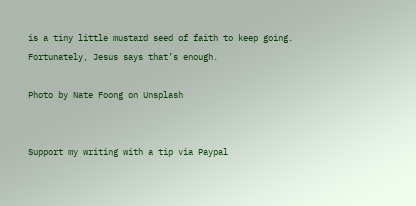is a tiny little mustard seed of faith to keep going. Fortunately, Jesus says that’s enough.

Photo by Nate Foong on Unsplash


Support my writing with a tip via Paypal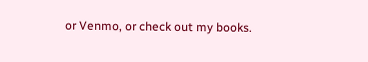or Venmo, or check out my books.